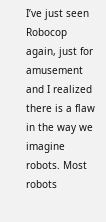I’ve just seen Robocop again, just for amusement and I realized there is a flaw in the way we imagine robots. Most robots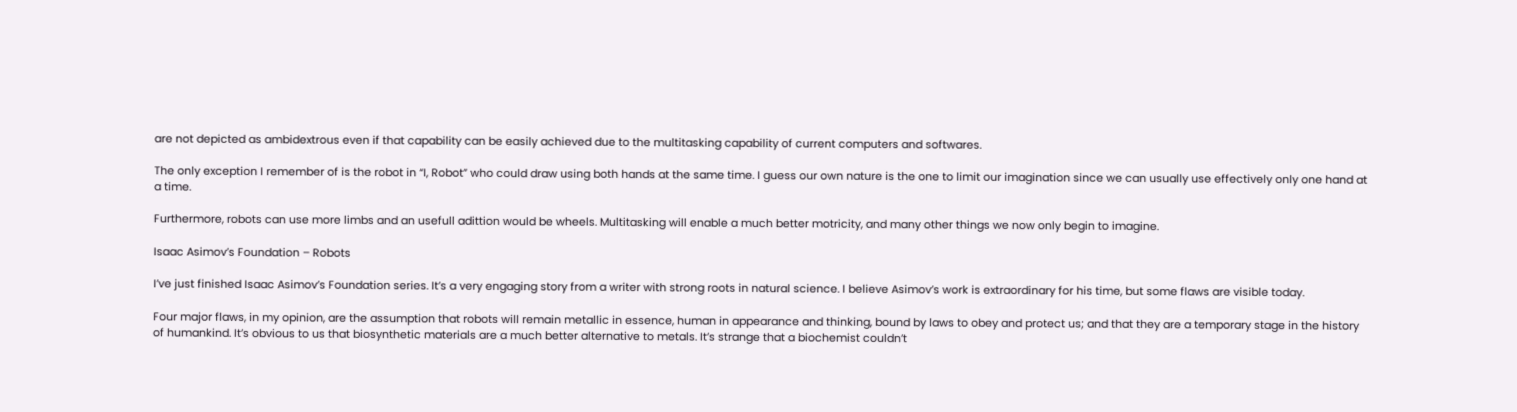are not depicted as ambidextrous even if that capability can be easily achieved due to the multitasking capability of current computers and softwares.

The only exception I remember of is the robot in “I, Robot” who could draw using both hands at the same time. I guess our own nature is the one to limit our imagination since we can usually use effectively only one hand at a time.

Furthermore, robots can use more limbs and an usefull adittion would be wheels. Multitasking will enable a much better motricity, and many other things we now only begin to imagine.

Isaac Asimov’s Foundation – Robots

I’ve just finished Isaac Asimov’s Foundation series. It’s a very engaging story from a writer with strong roots in natural science. I believe Asimov’s work is extraordinary for his time, but some flaws are visible today.

Four major flaws, in my opinion, are the assumption that robots will remain metallic in essence, human in appearance and thinking, bound by laws to obey and protect us; and that they are a temporary stage in the history of humankind. It’s obvious to us that biosynthetic materials are a much better alternative to metals. It’s strange that a biochemist couldn’t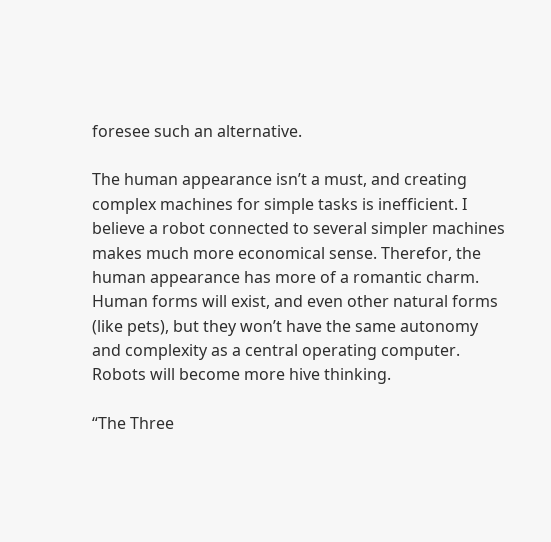foresee such an alternative.

The human appearance isn’t a must, and creating complex machines for simple tasks is inefficient. I believe a robot connected to several simpler machines makes much more economical sense. Therefor, the human appearance has more of a romantic charm. Human forms will exist, and even other natural forms (like pets), but they won’t have the same autonomy and complexity as a central operating computer. Robots will become more hive thinking.

“The Three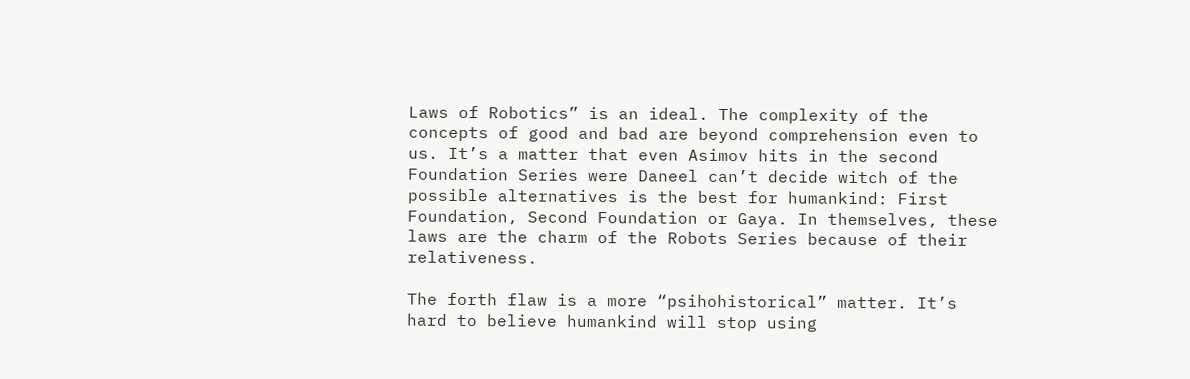Laws of Robotics” is an ideal. The complexity of the concepts of good and bad are beyond comprehension even to us. It’s a matter that even Asimov hits in the second Foundation Series were Daneel can’t decide witch of the possible alternatives is the best for humankind: First Foundation, Second Foundation or Gaya. In themselves, these laws are the charm of the Robots Series because of their relativeness.

The forth flaw is a more “psihohistorical” matter. It’s hard to believe humankind will stop using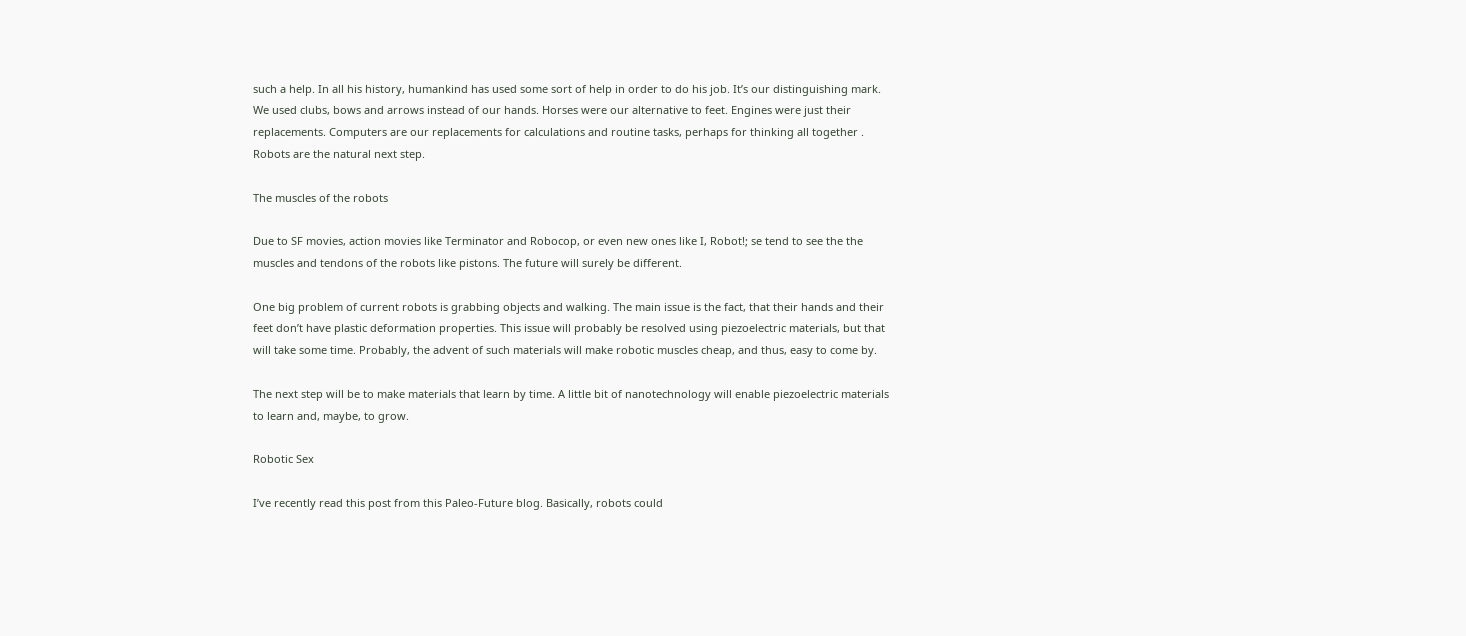such a help. In all his history, humankind has used some sort of help in order to do his job. It’s our distinguishing mark. We used clubs, bows and arrows instead of our hands. Horses were our alternative to feet. Engines were just their replacements. Computers are our replacements for calculations and routine tasks, perhaps for thinking all together . Robots are the natural next step.

The muscles of the robots

Due to SF movies, action movies like Terminator and Robocop, or even new ones like I, Robot!; se tend to see the the muscles and tendons of the robots like pistons. The future will surely be different.

One big problem of current robots is grabbing objects and walking. The main issue is the fact, that their hands and their feet don’t have plastic deformation properties. This issue will probably be resolved using piezoelectric materials, but that will take some time. Probably, the advent of such materials will make robotic muscles cheap, and thus, easy to come by.

The next step will be to make materials that learn by time. A little bit of nanotechnology will enable piezoelectric materials to learn and, maybe, to grow.

Robotic Sex

I’ve recently read this post from this Paleo-Future blog. Basically, robots could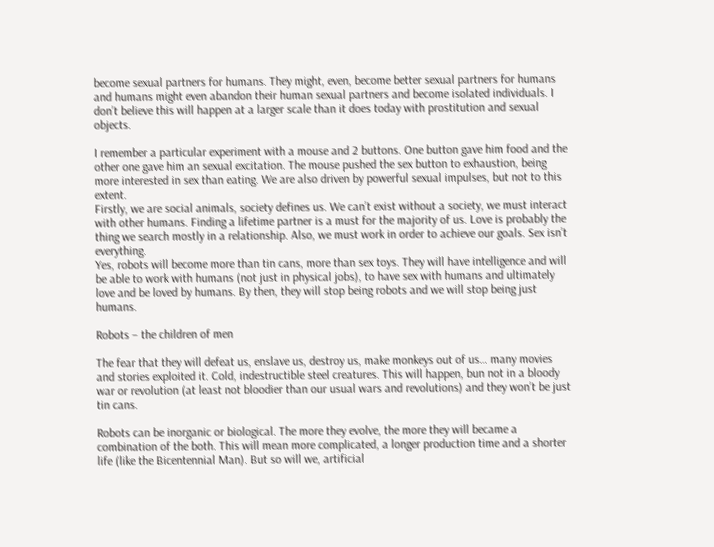become sexual partners for humans. They might, even, become better sexual partners for humans and humans might even abandon their human sexual partners and become isolated individuals. I don’t believe this will happen at a larger scale than it does today with prostitution and sexual objects.

I remember a particular experiment with a mouse and 2 buttons. One button gave him food and the other one gave him an sexual excitation. The mouse pushed the sex button to exhaustion, being more interested in sex than eating. We are also driven by powerful sexual impulses, but not to this extent.
Firstly, we are social animals, society defines us. We can’t exist without a society, we must interact with other humans. Finding a lifetime partner is a must for the majority of us. Love is probably the thing we search mostly in a relationship. Also, we must work in order to achieve our goals. Sex isn’t everything.
Yes, robots will become more than tin cans, more than sex toys. They will have intelligence and will be able to work with humans (not just in physical jobs), to have sex with humans and ultimately love and be loved by humans. By then, they will stop being robots and we will stop being just humans.

Robots – the children of men

The fear that they will defeat us, enslave us, destroy us, make monkeys out of us… many movies and stories exploited it. Cold, indestructible steel creatures. This will happen, bun not in a bloody war or revolution (at least not bloodier than our usual wars and revolutions) and they won’t be just tin cans.

Robots can be inorganic or biological. The more they evolve, the more they will became a combination of the both. This will mean more complicated, a longer production time and a shorter life (like the Bicentennial Man). But so will we, artificial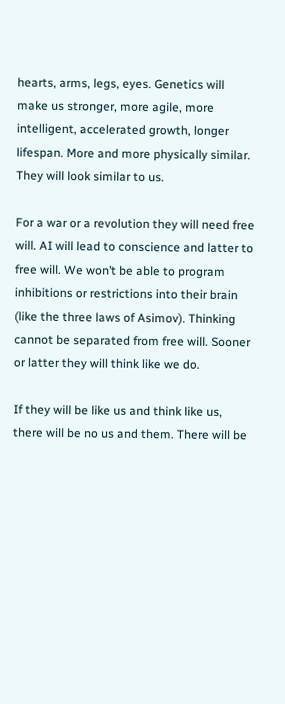hearts, arms, legs, eyes. Genetics will make us stronger, more agile, more intelligent, accelerated growth, longer lifespan. More and more physically similar. They will look similar to us.

For a war or a revolution they will need free will. AI will lead to conscience and latter to free will. We won’t be able to program inhibitions or restrictions into their brain (like the three laws of Asimov). Thinking cannot be separated from free will. Sooner or latter they will think like we do.

If they will be like us and think like us, there will be no us and them. There will be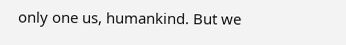only one us, humankind. But we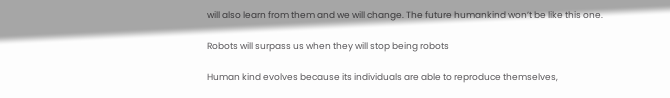will also learn from them and we will change. The future humankind won’t be like this one.

Robots will surpass us when they will stop being robots

Human kind evolves because its individuals are able to reproduce themselves,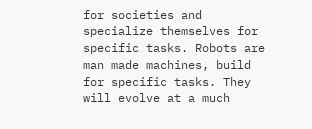for societies and specialize themselves for specific tasks. Robots are man made machines, build for specific tasks. They will evolve at a much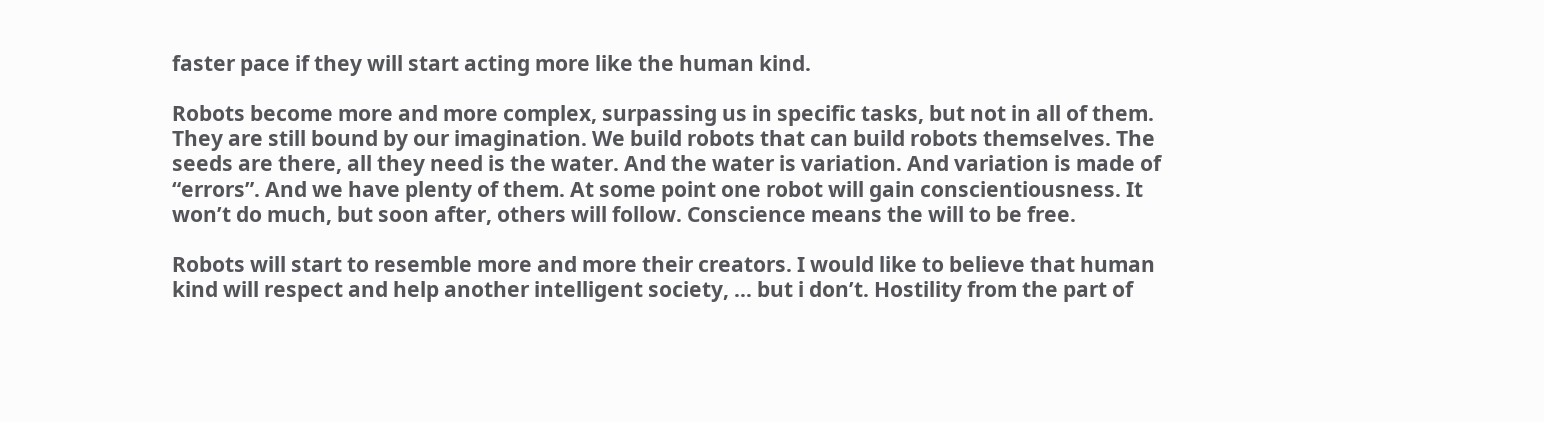faster pace if they will start acting more like the human kind.

Robots become more and more complex, surpassing us in specific tasks, but not in all of them. They are still bound by our imagination. We build robots that can build robots themselves. The seeds are there, all they need is the water. And the water is variation. And variation is made of “errors”. And we have plenty of them. At some point one robot will gain conscientiousness. It won’t do much, but soon after, others will follow. Conscience means the will to be free.

Robots will start to resemble more and more their creators. I would like to believe that human kind will respect and help another intelligent society, … but i don’t. Hostility from the part of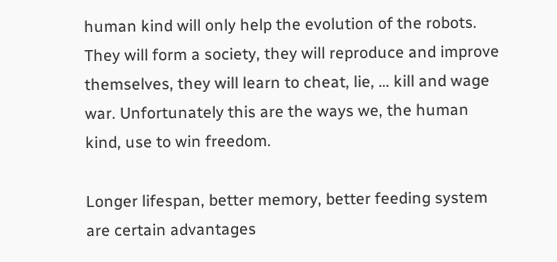human kind will only help the evolution of the robots. They will form a society, they will reproduce and improve themselves, they will learn to cheat, lie, … kill and wage war. Unfortunately this are the ways we, the human kind, use to win freedom.

Longer lifespan, better memory, better feeding system are certain advantages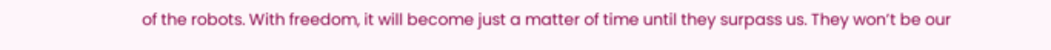of the robots. With freedom, it will become just a matter of time until they surpass us. They won’t be our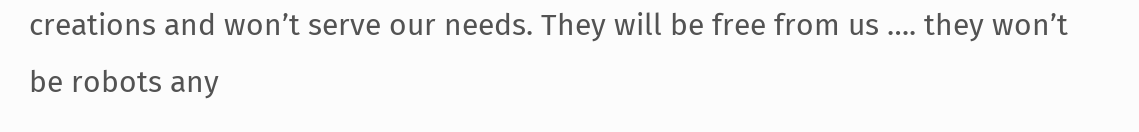creations and won’t serve our needs. They will be free from us …. they won’t be robots any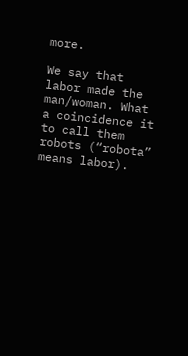more.

We say that labor made the man/woman. What a coincidence it to call them robots (“robota” means labor).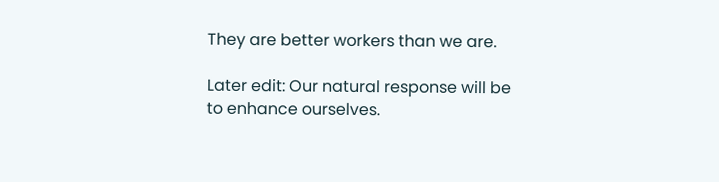They are better workers than we are.

Later edit: Our natural response will be to enhance ourselves.